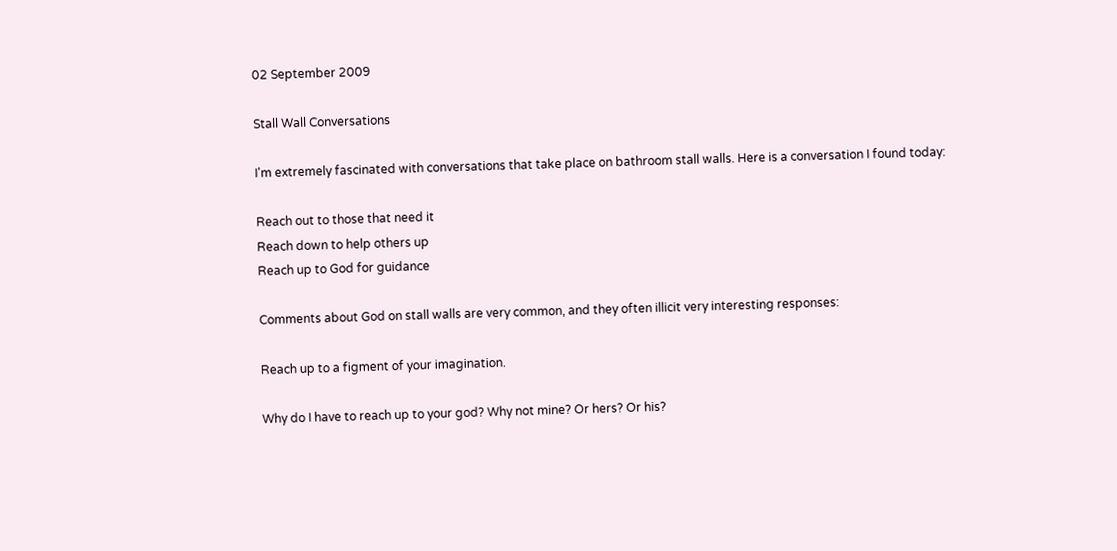02 September 2009

Stall Wall Conversations

I'm extremely fascinated with conversations that take place on bathroom stall walls. Here is a conversation I found today:

Reach out to those that need it
Reach down to help others up
Reach up to God for guidance

Comments about God on stall walls are very common, and they often illicit very interesting responses:

Reach up to a figment of your imagination.

Why do I have to reach up to your god? Why not mine? Or hers? Or his?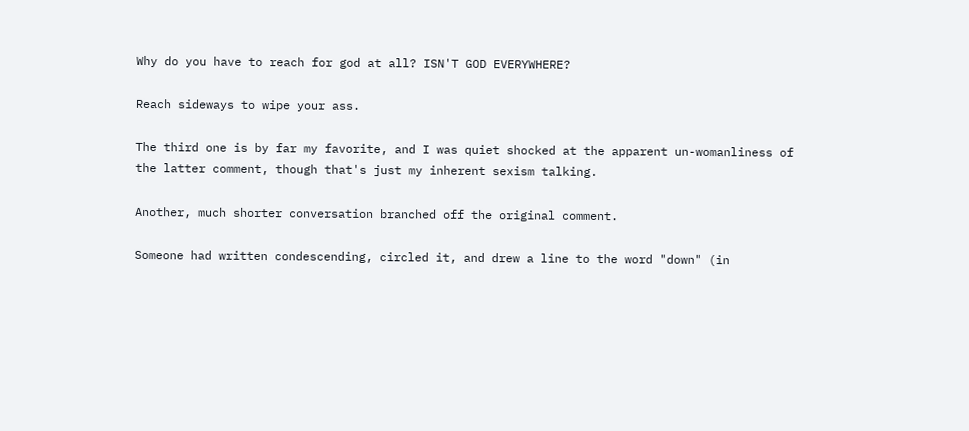Why do you have to reach for god at all? ISN'T GOD EVERYWHERE?

Reach sideways to wipe your ass.

The third one is by far my favorite, and I was quiet shocked at the apparent un-womanliness of the latter comment, though that's just my inherent sexism talking.

Another, much shorter conversation branched off the original comment.

Someone had written condescending, circled it, and drew a line to the word "down" (in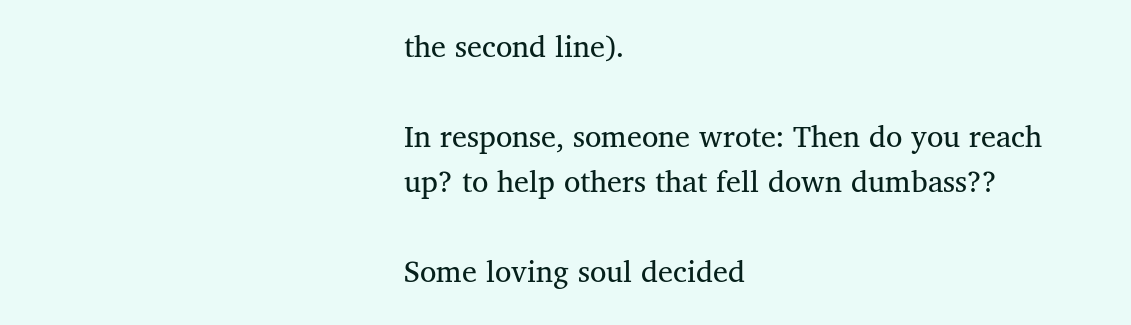the second line).

In response, someone wrote: Then do you reach up? to help others that fell down dumbass??

Some loving soul decided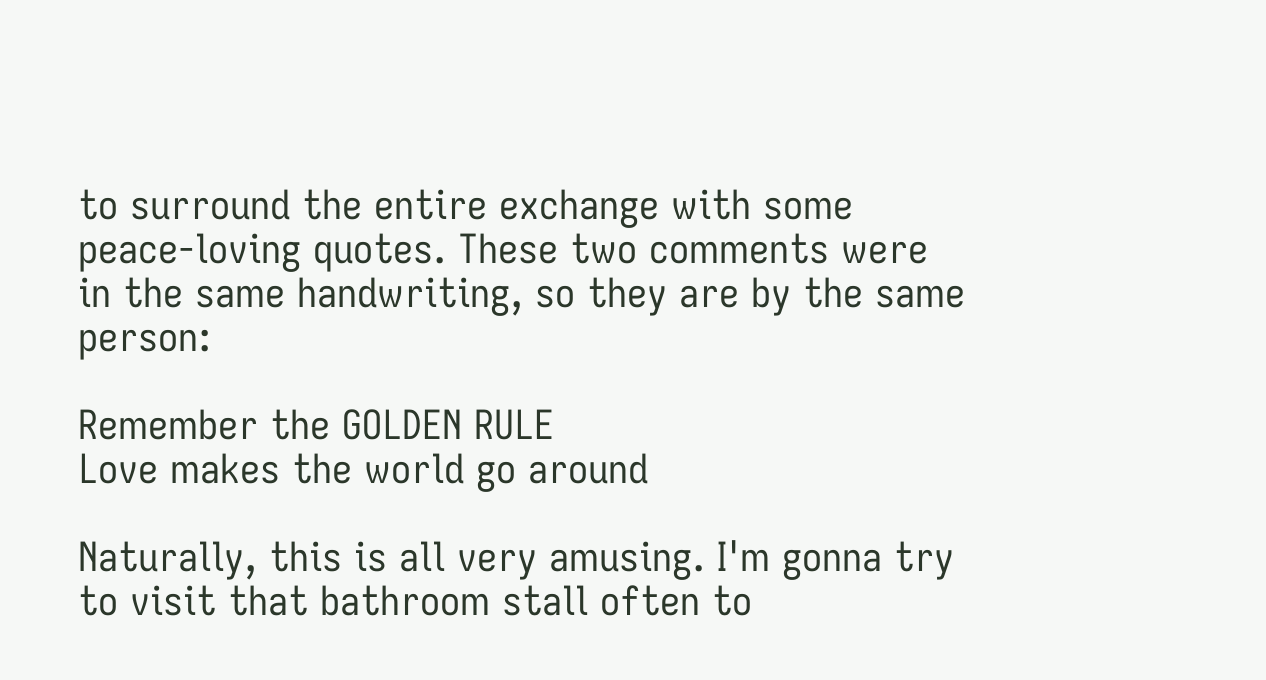to surround the entire exchange with some peace-loving quotes. These two comments were in the same handwriting, so they are by the same person:

Remember the GOLDEN RULE
Love makes the world go around

Naturally, this is all very amusing. I'm gonna try to visit that bathroom stall often to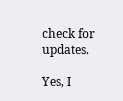check for updates.

Yes, I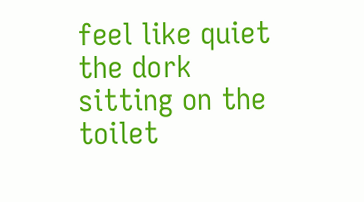feel like quiet the dork sitting on the toilet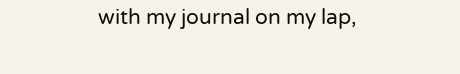with my journal on my lap,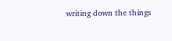writing down the things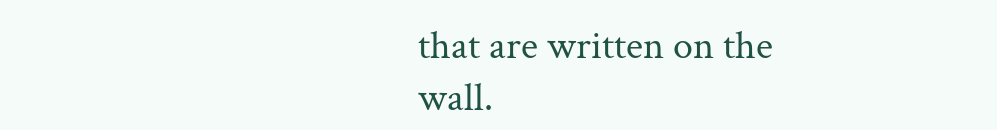that are written on the wall.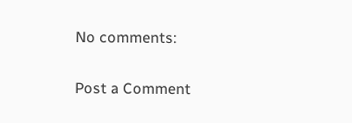No comments:

Post a Comment